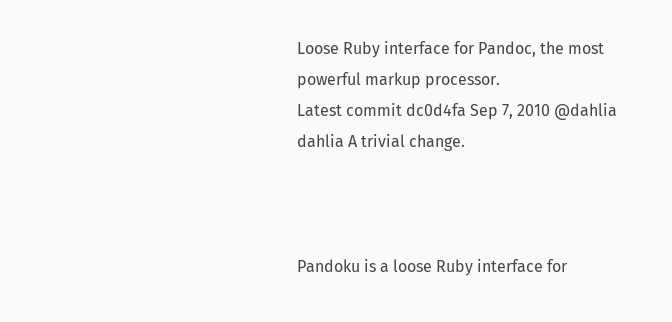Loose Ruby interface for Pandoc, the most powerful markup processor.
Latest commit dc0d4fa Sep 7, 2010 @dahlia dahlia A trivial change.



Pandoku is a loose Ruby interface for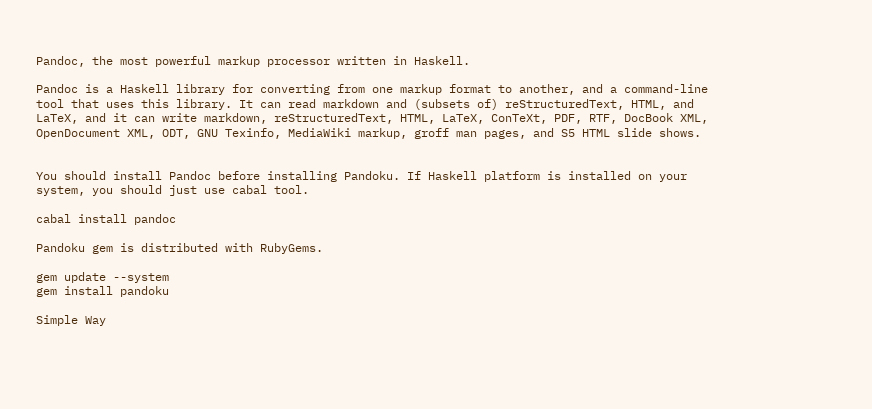Pandoc, the most powerful markup processor written in Haskell.

Pandoc is a Haskell library for converting from one markup format to another, and a command-line tool that uses this library. It can read markdown and (subsets of) reStructuredText, HTML, and LaTeX, and it can write markdown, reStructuredText, HTML, LaTeX, ConTeXt, PDF, RTF, DocBook XML, OpenDocument XML, ODT, GNU Texinfo, MediaWiki markup, groff man pages, and S5 HTML slide shows.


You should install Pandoc before installing Pandoku. If Haskell platform is installed on your system, you should just use cabal tool.

cabal install pandoc

Pandoku gem is distributed with RubyGems.

gem update --system
gem install pandoku

Simple Way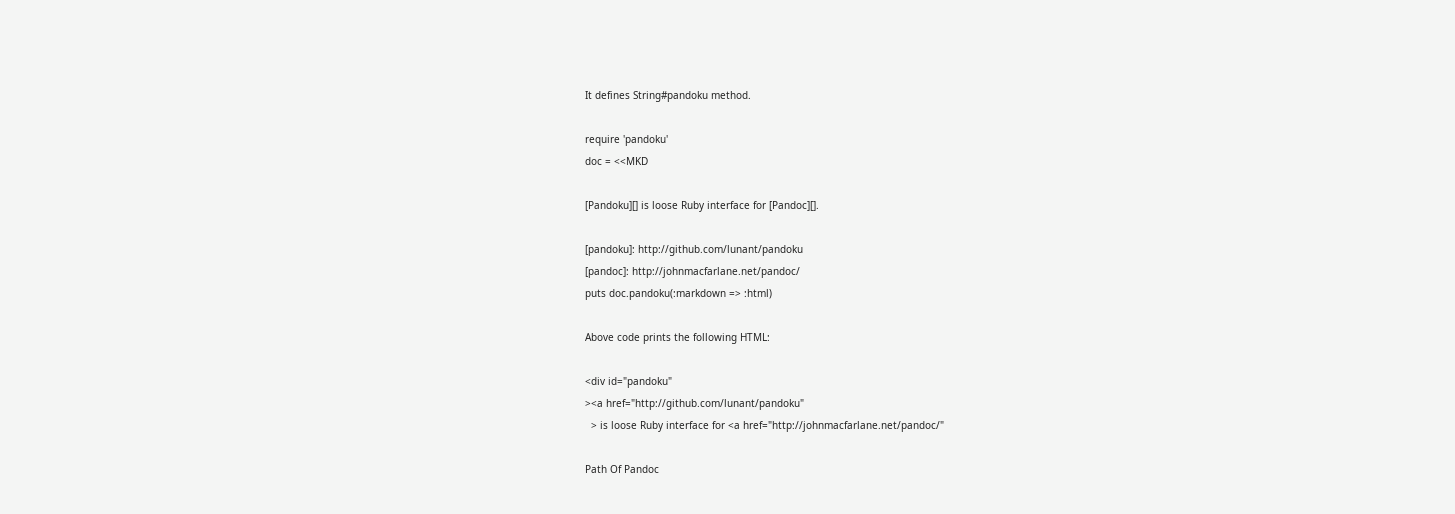It defines String#pandoku method.

require 'pandoku'
doc = <<MKD

[Pandoku][] is loose Ruby interface for [Pandoc][].

[pandoku]: http://github.com/lunant/pandoku
[pandoc]: http://johnmacfarlane.net/pandoc/
puts doc.pandoku(:markdown => :html)

Above code prints the following HTML:

<div id="pandoku"
><a href="http://github.com/lunant/pandoku"
  > is loose Ruby interface for <a href="http://johnmacfarlane.net/pandoc/"

Path Of Pandoc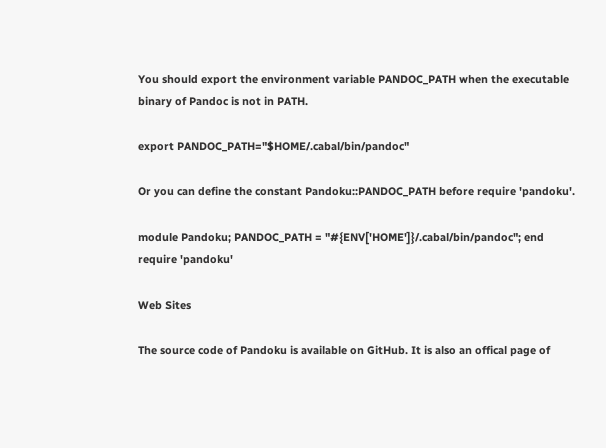You should export the environment variable PANDOC_PATH when the executable binary of Pandoc is not in PATH.

export PANDOC_PATH="$HOME/.cabal/bin/pandoc"

Or you can define the constant Pandoku::PANDOC_PATH before require 'pandoku'.

module Pandoku; PANDOC_PATH = "#{ENV['HOME']}/.cabal/bin/pandoc"; end
require 'pandoku'

Web Sites

The source code of Pandoku is available on GitHub. It is also an offical page of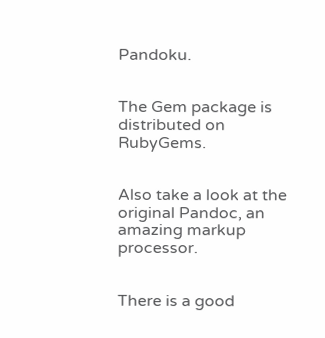Pandoku.


The Gem package is distributed on RubyGems.


Also take a look at the original Pandoc, an amazing markup processor.


There is a good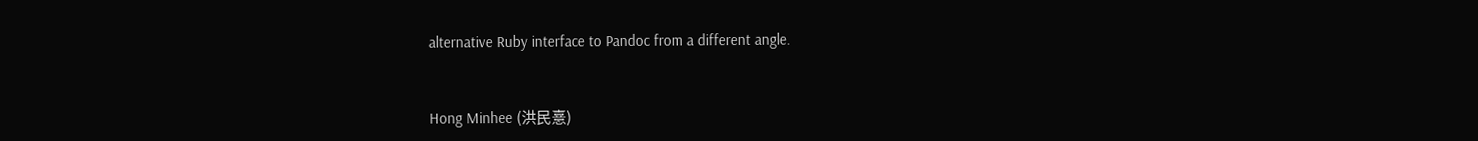alternative Ruby interface to Pandoc from a different angle.



Hong Minhee (洪民憙)